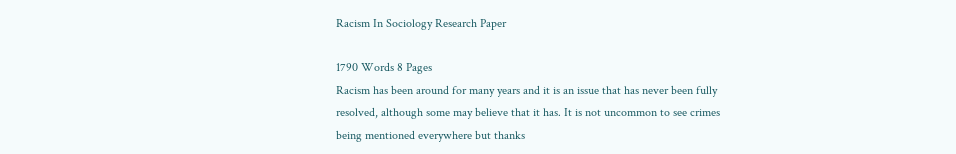Racism In Sociology Research Paper

1790 Words 8 Pages
Racism has been around for many years and it is an issue that has never been fully resolved, although some may believe that it has. It is not uncommon to see crimes being mentioned everywhere but thanks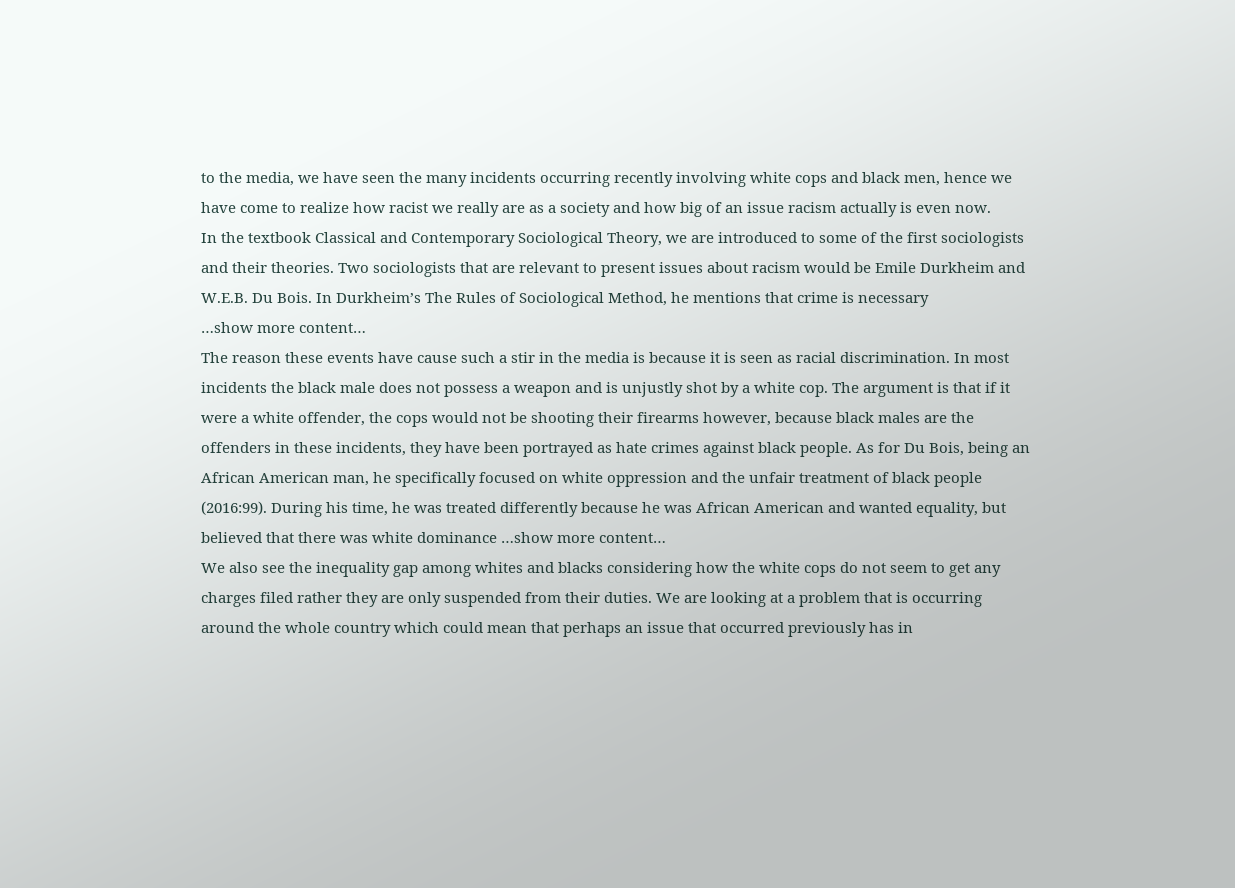to the media, we have seen the many incidents occurring recently involving white cops and black men, hence we have come to realize how racist we really are as a society and how big of an issue racism actually is even now.
In the textbook Classical and Contemporary Sociological Theory, we are introduced to some of the first sociologists and their theories. Two sociologists that are relevant to present issues about racism would be Emile Durkheim and W.E.B. Du Bois. In Durkheim’s The Rules of Sociological Method, he mentions that crime is necessary
…show more content…
The reason these events have cause such a stir in the media is because it is seen as racial discrimination. In most incidents the black male does not possess a weapon and is unjustly shot by a white cop. The argument is that if it were a white offender, the cops would not be shooting their firearms however, because black males are the offenders in these incidents, they have been portrayed as hate crimes against black people. As for Du Bois, being an African American man, he specifically focused on white oppression and the unfair treatment of black people (2016:99). During his time, he was treated differently because he was African American and wanted equality, but believed that there was white dominance …show more content…
We also see the inequality gap among whites and blacks considering how the white cops do not seem to get any charges filed rather they are only suspended from their duties. We are looking at a problem that is occurring around the whole country which could mean that perhaps an issue that occurred previously has in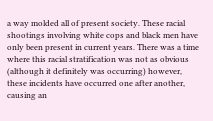a way molded all of present society. These racial shootings involving white cops and black men have only been present in current years. There was a time where this racial stratification was not as obvious (although it definitely was occurring) however, these incidents have occurred one after another, causing an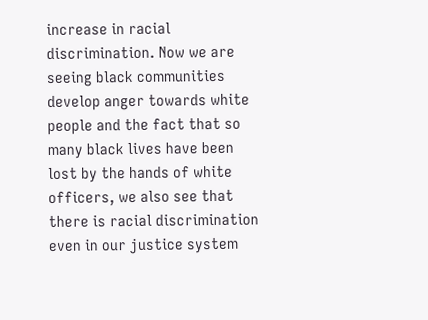increase in racial discrimination. Now we are seeing black communities develop anger towards white people and the fact that so many black lives have been lost by the hands of white officers, we also see that there is racial discrimination even in our justice system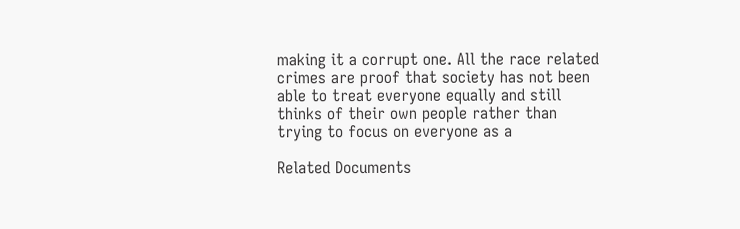making it a corrupt one. All the race related crimes are proof that society has not been able to treat everyone equally and still thinks of their own people rather than trying to focus on everyone as a

Related Documents